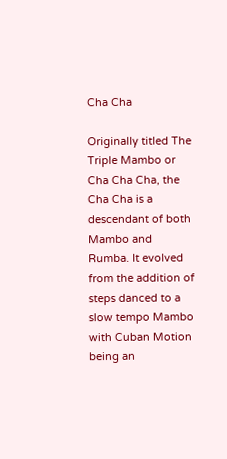Cha Cha

Originally titled The Triple Mambo or Cha Cha Cha, the Cha Cha is a descendant of both Mambo and Rumba. It evolved from the addition of steps danced to a slow tempo Mambo with Cuban Motion being an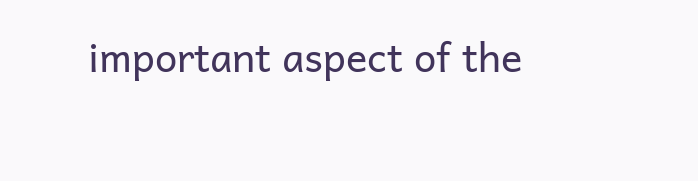important aspect of the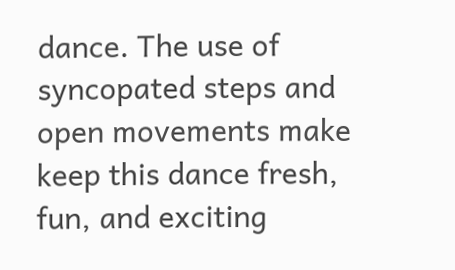dance. The use of syncopated steps and open movements make keep this dance fresh, fun, and exciting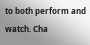to both perform and watch. Cha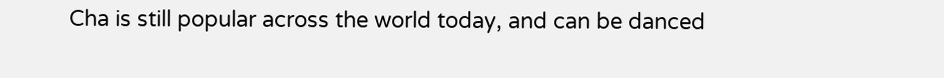Cha is still popular across the world today, and can be danced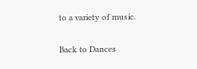to a variety of music.

Back to Dances